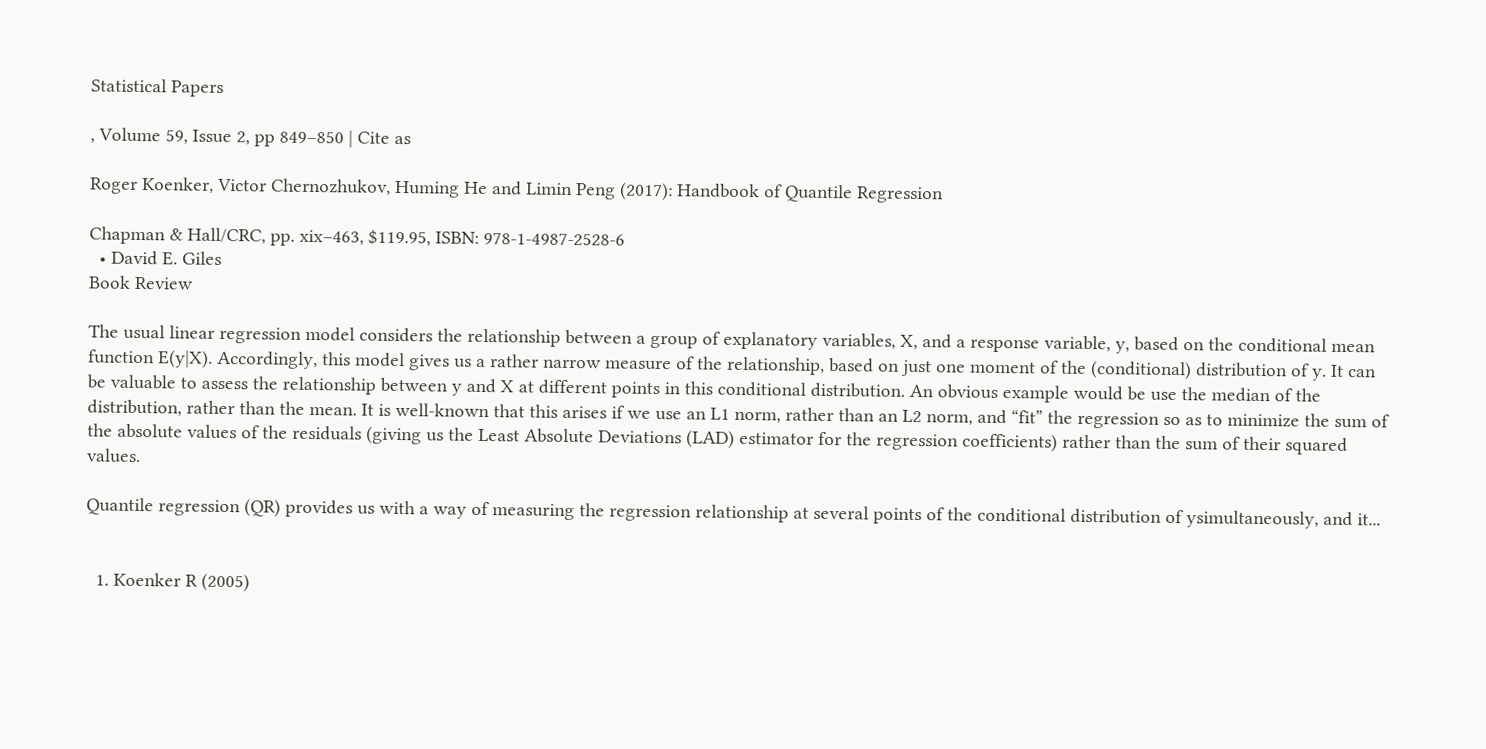Statistical Papers

, Volume 59, Issue 2, pp 849–850 | Cite as

Roger Koenker, Victor Chernozhukov, Huming He and Limin Peng (2017): Handbook of Quantile Regression

Chapman & Hall/CRC, pp. xix–463, $119.95, ISBN: 978-1-4987-2528-6
  • David E. Giles
Book Review

The usual linear regression model considers the relationship between a group of explanatory variables, X, and a response variable, y, based on the conditional mean function E(y|X). Accordingly, this model gives us a rather narrow measure of the relationship, based on just one moment of the (conditional) distribution of y. It can be valuable to assess the relationship between y and X at different points in this conditional distribution. An obvious example would be use the median of the distribution, rather than the mean. It is well-known that this arises if we use an L1 norm, rather than an L2 norm, and “fit” the regression so as to minimize the sum of the absolute values of the residuals (giving us the Least Absolute Deviations (LAD) estimator for the regression coefficients) rather than the sum of their squared values.

Quantile regression (QR) provides us with a way of measuring the regression relationship at several points of the conditional distribution of ysimultaneously, and it...


  1. Koenker R (2005)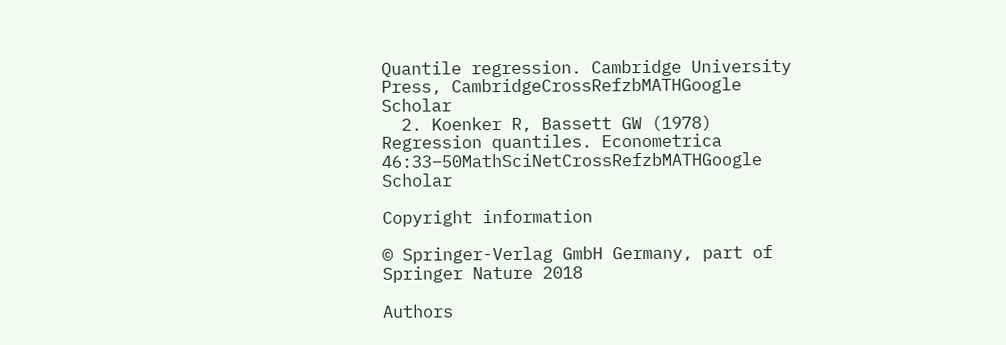Quantile regression. Cambridge University Press, CambridgeCrossRefzbMATHGoogle Scholar
  2. Koenker R, Bassett GW (1978) Regression quantiles. Econometrica 46:33–50MathSciNetCrossRefzbMATHGoogle Scholar

Copyright information

© Springer-Verlag GmbH Germany, part of Springer Nature 2018

Authors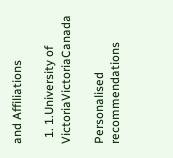and Affiliations

  1. 1.University of VictoriaVictoriaCanada

Personalised recommendations